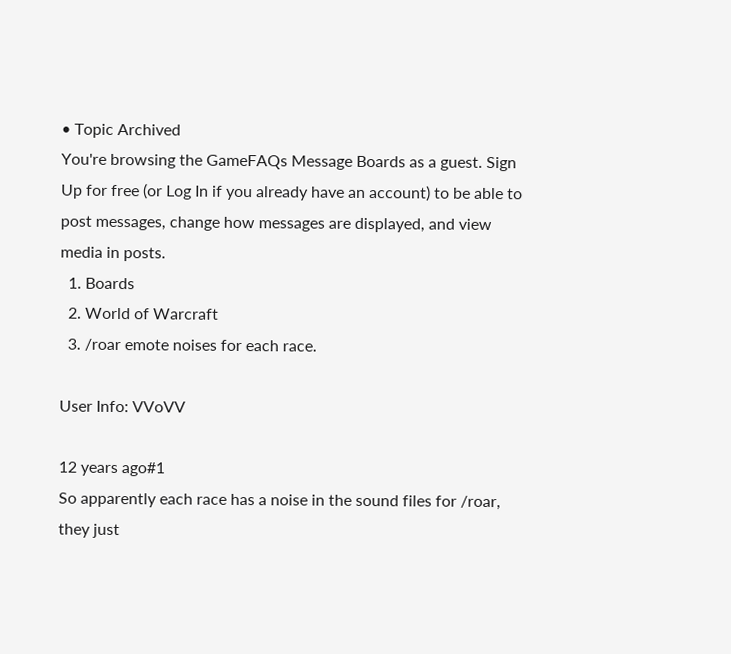• Topic Archived
You're browsing the GameFAQs Message Boards as a guest. Sign Up for free (or Log In if you already have an account) to be able to post messages, change how messages are displayed, and view media in posts.
  1. Boards
  2. World of Warcraft
  3. /roar emote noises for each race.

User Info: VVoVV

12 years ago#1
So apparently each race has a noise in the sound files for /roar, they just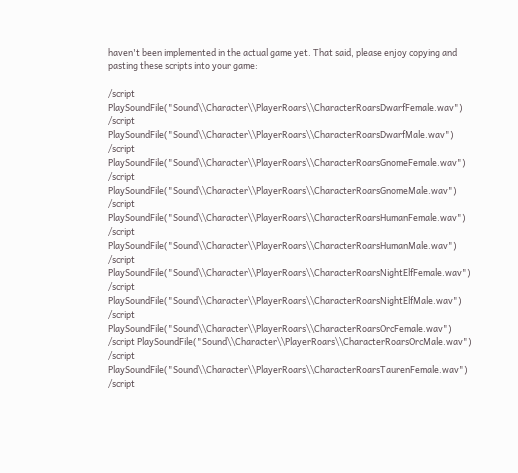haven't been implemented in the actual game yet. That said, please enjoy copying and pasting these scripts into your game:

/script PlaySoundFile("Sound\\Character\\PlayerRoars\\CharacterRoarsDwarfFemale.wav")
/script PlaySoundFile("Sound\\Character\\PlayerRoars\\CharacterRoarsDwarfMale.wav")
/script PlaySoundFile("Sound\\Character\\PlayerRoars\\CharacterRoarsGnomeFemale.wav")
/script PlaySoundFile("Sound\\Character\\PlayerRoars\\CharacterRoarsGnomeMale.wav")
/script PlaySoundFile("Sound\\Character\\PlayerRoars\\CharacterRoarsHumanFemale.wav")
/script PlaySoundFile("Sound\\Character\\PlayerRoars\\CharacterRoarsHumanMale.wav")
/script PlaySoundFile("Sound\\Character\\PlayerRoars\\CharacterRoarsNightElfFemale.wav")
/script PlaySoundFile("Sound\\Character\\PlayerRoars\\CharacterRoarsNightElfMale.wav")
/script PlaySoundFile("Sound\\Character\\PlayerRoars\\CharacterRoarsOrcFemale.wav")
/script PlaySoundFile("Sound\\Character\\PlayerRoars\\CharacterRoarsOrcMale.wav")
/script PlaySoundFile("Sound\\Character\\PlayerRoars\\CharacterRoarsTaurenFemale.wav")
/script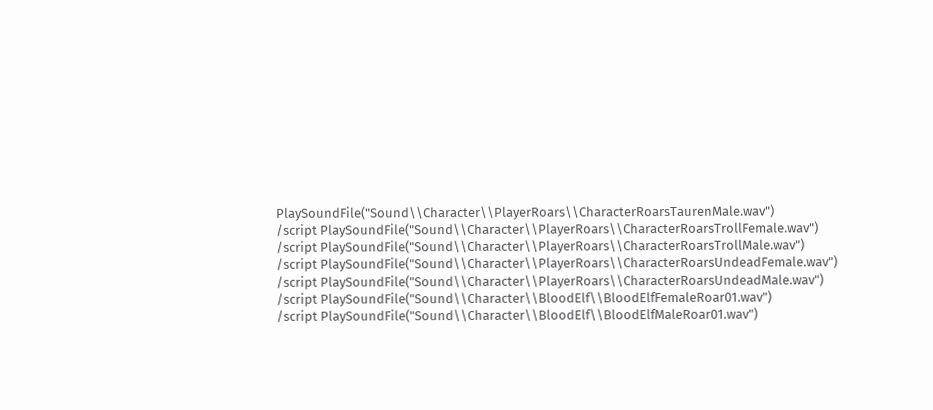PlaySoundFile("Sound\\Character\\PlayerRoars\\CharacterRoarsTaurenMale.wav")
/script PlaySoundFile("Sound\\Character\\PlayerRoars\\CharacterRoarsTrollFemale.wav")
/script PlaySoundFile("Sound\\Character\\PlayerRoars\\CharacterRoarsTrollMale.wav")
/script PlaySoundFile("Sound\\Character\\PlayerRoars\\CharacterRoarsUndeadFemale.wav")
/script PlaySoundFile("Sound\\Character\\PlayerRoars\\CharacterRoarsUndeadMale.wav")
/script PlaySoundFile("Sound\\Character\\BloodElf\\BloodElfFemaleRoar01.wav")
/script PlaySoundFile("Sound\\Character\\BloodElf\\BloodElfMaleRoar01.wav")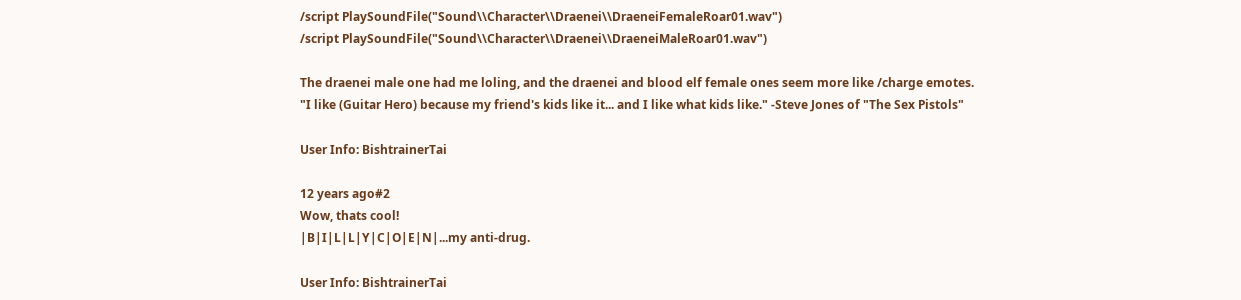/script PlaySoundFile("Sound\\Character\\Draenei\\DraeneiFemaleRoar01.wav")
/script PlaySoundFile("Sound\\Character\\Draenei\\DraeneiMaleRoar01.wav")

The draenei male one had me loling, and the draenei and blood elf female ones seem more like /charge emotes.
"I like (Guitar Hero) because my friend's kids like it... and I like what kids like." -Steve Jones of "The Sex Pistols"

User Info: BishtrainerTai

12 years ago#2
Wow, thats cool!
|B|I|L|L|Y|C|O|E|N|...my anti-drug.

User Info: BishtrainerTai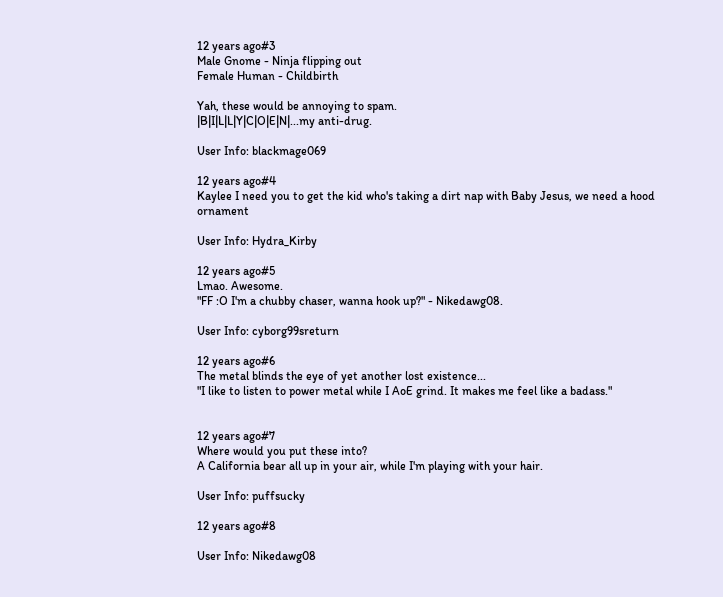12 years ago#3
Male Gnome - Ninja flipping out
Female Human - Childbirth

Yah, these would be annoying to spam.
|B|I|L|L|Y|C|O|E|N|...my anti-drug.

User Info: blackmage069

12 years ago#4
Kaylee I need you to get the kid who's taking a dirt nap with Baby Jesus, we need a hood ornament

User Info: Hydra_Kirby

12 years ago#5
Lmao. Awesome.
"FF :O I'm a chubby chaser, wanna hook up?" - Nikedawg08.

User Info: cyborg99sreturn

12 years ago#6
The metal blinds the eye of yet another lost existence...
"I like to listen to power metal while I AoE grind. It makes me feel like a badass."


12 years ago#7
Where would you put these into?
A California bear all up in your air, while I'm playing with your hair.

User Info: puffsucky

12 years ago#8

User Info: Nikedawg08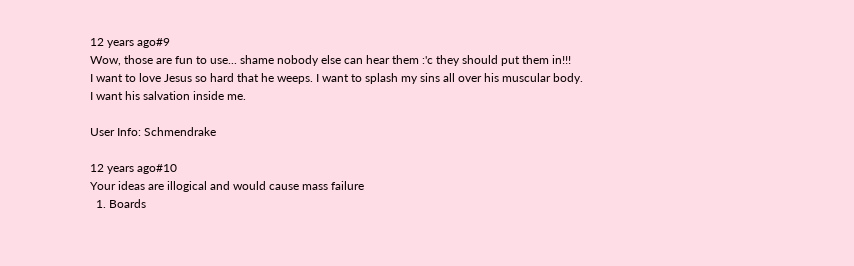12 years ago#9
Wow, those are fun to use... shame nobody else can hear them :'c they should put them in!!!
I want to love Jesus so hard that he weeps. I want to splash my sins all over his muscular body.
I want his salvation inside me.

User Info: Schmendrake

12 years ago#10
Your ideas are illogical and would cause mass failure
  1. Boards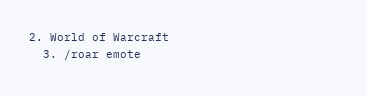2. World of Warcraft
  3. /roar emote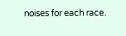noises for each race.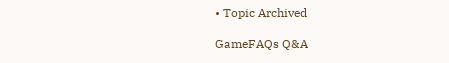• Topic Archived

GameFAQs Q&A